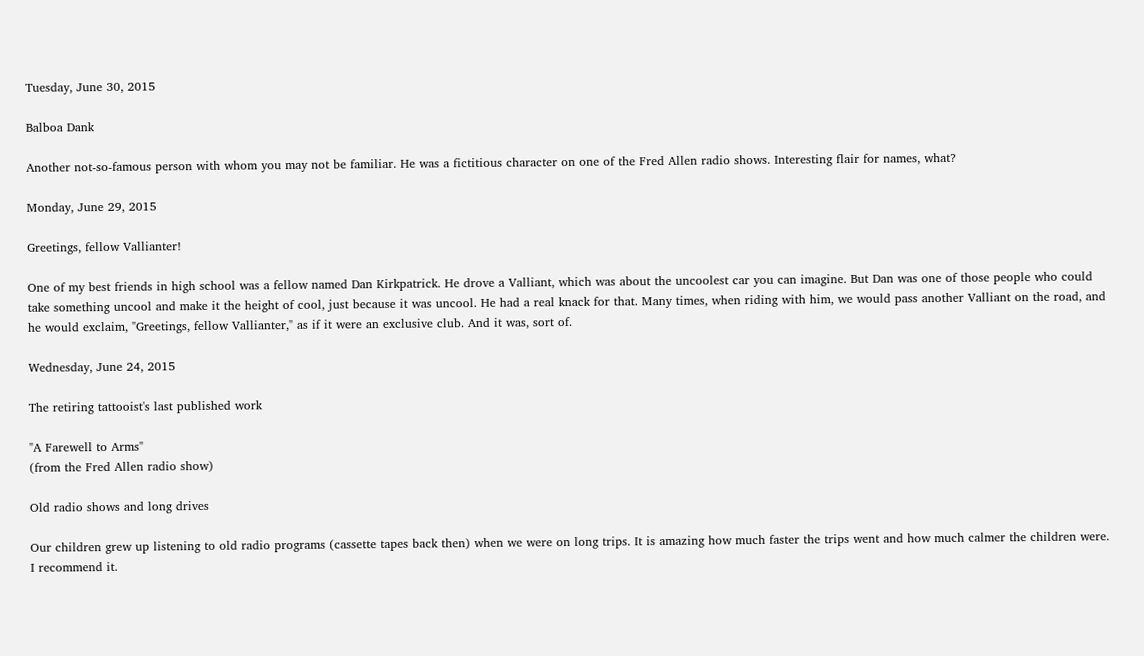Tuesday, June 30, 2015

Balboa Dank

Another not-so-famous person with whom you may not be familiar. He was a fictitious character on one of the Fred Allen radio shows. Interesting flair for names, what?

Monday, June 29, 2015

Greetings, fellow Vallianter!

One of my best friends in high school was a fellow named Dan Kirkpatrick. He drove a Valliant, which was about the uncoolest car you can imagine. But Dan was one of those people who could take something uncool and make it the height of cool, just because it was uncool. He had a real knack for that. Many times, when riding with him, we would pass another Valliant on the road, and he would exclaim, "Greetings, fellow Vallianter," as if it were an exclusive club. And it was, sort of.

Wednesday, June 24, 2015

The retiring tattooist's last published work

"A Farewell to Arms"
(from the Fred Allen radio show)

Old radio shows and long drives

Our children grew up listening to old radio programs (cassette tapes back then) when we were on long trips. It is amazing how much faster the trips went and how much calmer the children were. I recommend it.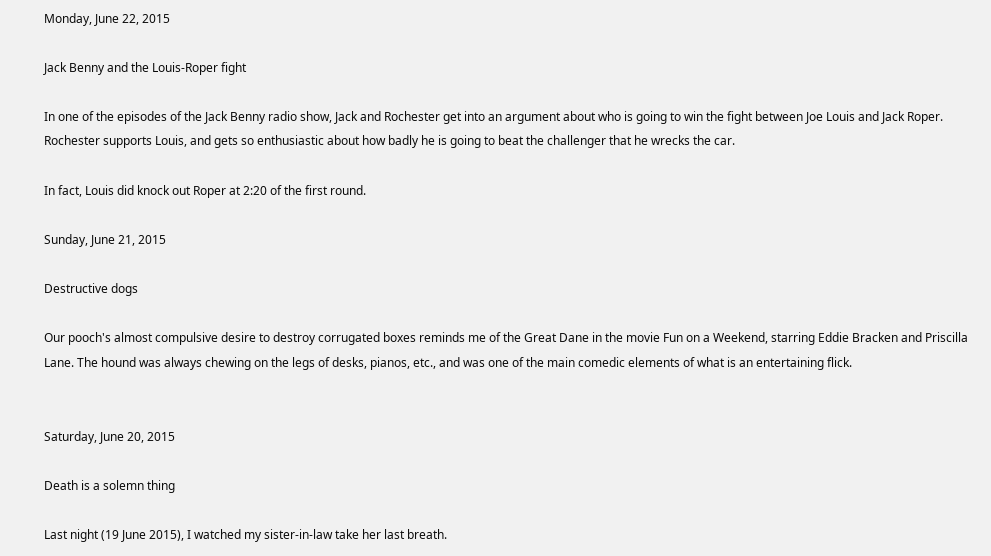Monday, June 22, 2015

Jack Benny and the Louis-Roper fight

In one of the episodes of the Jack Benny radio show, Jack and Rochester get into an argument about who is going to win the fight between Joe Louis and Jack Roper. Rochester supports Louis, and gets so enthusiastic about how badly he is going to beat the challenger that he wrecks the car.

In fact, Louis did knock out Roper at 2:20 of the first round.

Sunday, June 21, 2015

Destructive dogs

Our pooch's almost compulsive desire to destroy corrugated boxes reminds me of the Great Dane in the movie Fun on a Weekend, starring Eddie Bracken and Priscilla Lane. The hound was always chewing on the legs of desks, pianos, etc., and was one of the main comedic elements of what is an entertaining flick.


Saturday, June 20, 2015

Death is a solemn thing

Last night (19 June 2015), I watched my sister-in-law take her last breath.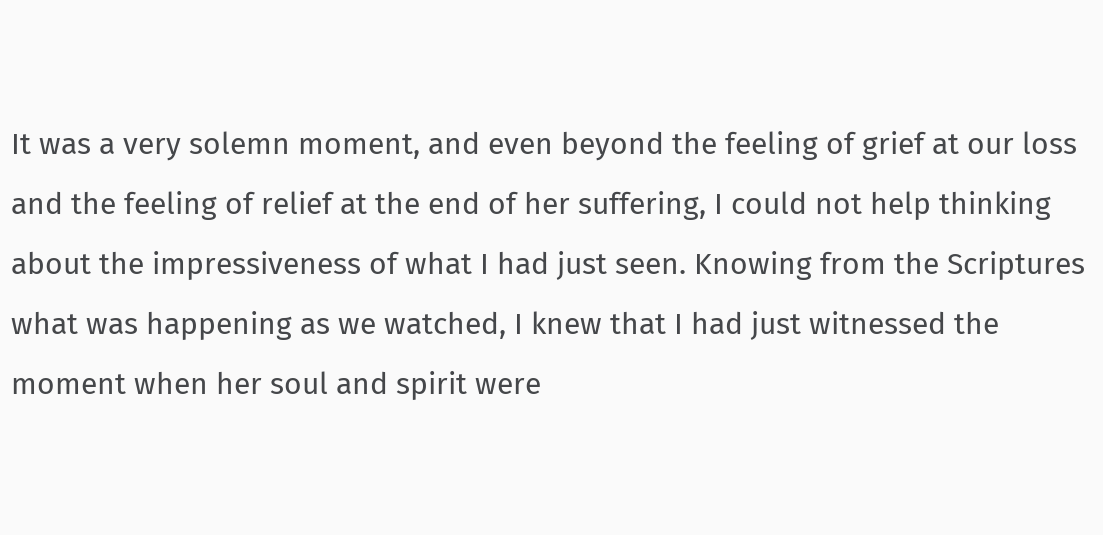It was a very solemn moment, and even beyond the feeling of grief at our loss and the feeling of relief at the end of her suffering, I could not help thinking about the impressiveness of what I had just seen. Knowing from the Scriptures what was happening as we watched, I knew that I had just witnessed the moment when her soul and spirit were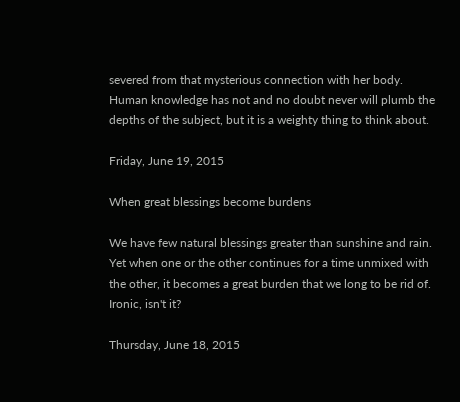severed from that mysterious connection with her body. Human knowledge has not and no doubt never will plumb the depths of the subject, but it is a weighty thing to think about.

Friday, June 19, 2015

When great blessings become burdens

We have few natural blessings greater than sunshine and rain. Yet when one or the other continues for a time unmixed with the other, it becomes a great burden that we long to be rid of. Ironic, isn't it?

Thursday, June 18, 2015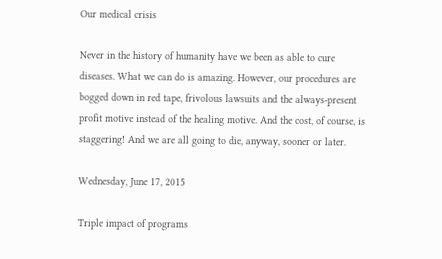Our medical crisis

Never in the history of humanity have we been as able to cure diseases. What we can do is amazing. However, our procedures are bogged down in red tape, frivolous lawsuits and the always-present profit motive instead of the healing motive. And the cost, of course, is staggering! And we are all going to die, anyway, sooner or later.

Wednesday, June 17, 2015

Triple impact of programs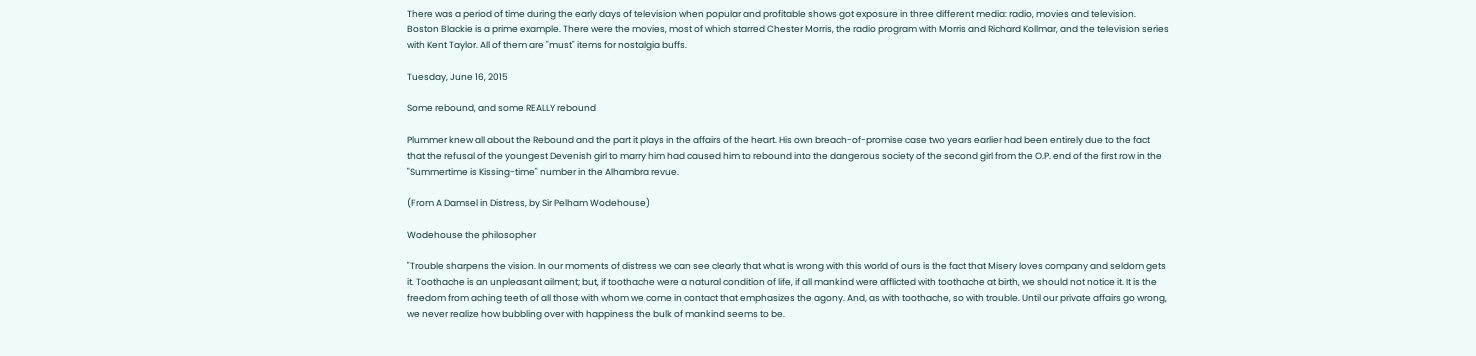There was a period of time during the early days of television when popular and profitable shows got exposure in three different media: radio, movies and television. Boston Blackie is a prime example. There were the movies, most of which starred Chester Morris, the radio program with Morris and Richard Kollmar, and the television series with Kent Taylor. All of them are "must" items for nostalgia buffs.

Tuesday, June 16, 2015

Some rebound, and some REALLY rebound

Plummer knew all about the Rebound and the part it plays in the affairs of the heart. His own breach-of-promise case two years earlier had been entirely due to the fact that the refusal of the youngest Devenish girl to marry him had caused him to rebound into the dangerous society of the second girl from the O.P. end of the first row in the "Summertime is Kissing-time" number in the Alhambra revue.

(From A Damsel in Distress, by Sir Pelham Wodehouse)

Wodehouse the philosopher

"Trouble sharpens the vision. In our moments of distress we can see clearly that what is wrong with this world of ours is the fact that Misery loves company and seldom gets it. Toothache is an unpleasant ailment; but, if toothache were a natural condition of life, if all mankind were afflicted with toothache at birth, we should not notice it. It is the freedom from aching teeth of all those with whom we come in contact that emphasizes the agony. And, as with toothache, so with trouble. Until our private affairs go wrong, we never realize how bubbling over with happiness the bulk of mankind seems to be.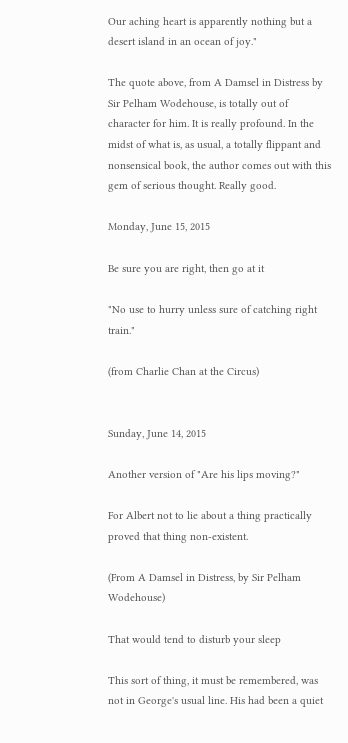Our aching heart is apparently nothing but a desert island in an ocean of joy."

The quote above, from A Damsel in Distress by Sir Pelham Wodehouse, is totally out of character for him. It is really profound. In the midst of what is, as usual, a totally flippant and nonsensical book, the author comes out with this gem of serious thought. Really good.

Monday, June 15, 2015

Be sure you are right, then go at it

"No use to hurry unless sure of catching right train."

(from Charlie Chan at the Circus)


Sunday, June 14, 2015

Another version of "Are his lips moving?"

For Albert not to lie about a thing practically proved that thing non-existent.

(From A Damsel in Distress, by Sir Pelham Wodehouse)

That would tend to disturb your sleep

This sort of thing, it must be remembered, was not in George's usual line. His had been a quiet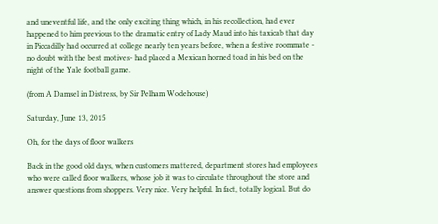and uneventful life, and the only exciting thing which, in his recollection, had ever happened to him previous to the dramatic entry of Lady Maud into his taxicab that day in Piccadilly had occurred at college nearly ten years before, when a festive roommate - no doubt with the best motives- had placed a Mexican horned toad in his bed on the night of the Yale football game.

(from A Damsel in Distress, by Sir Pelham Wodehouse)

Saturday, June 13, 2015

Oh, for the days of floor walkers

Back in the good old days, when customers mattered, department stores had employees who were called floor walkers, whose job it was to circulate throughout the store and answer questions from shoppers. Very nice. Very helpful. In fact, totally logical. But do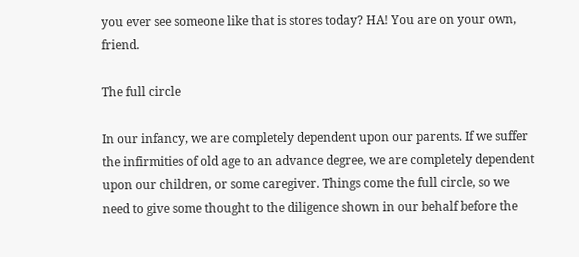you ever see someone like that is stores today? HA! You are on your own, friend.

The full circle

In our infancy, we are completely dependent upon our parents. If we suffer the infirmities of old age to an advance degree, we are completely dependent upon our children, or some caregiver. Things come the full circle, so we need to give some thought to the diligence shown in our behalf before the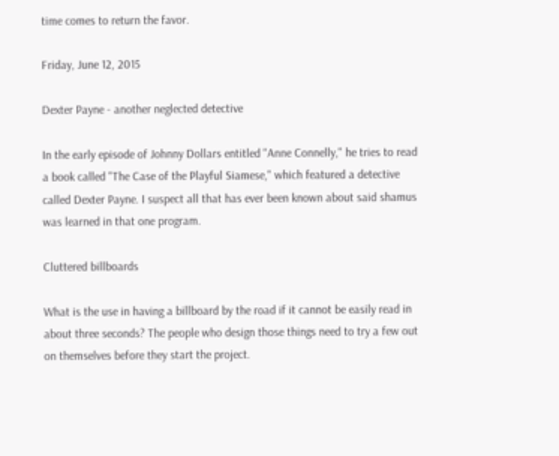time comes to return the favor.

Friday, June 12, 2015

Dexter Payne - another neglected detective

In the early episode of Johnny Dollars entitled "Anne Connelly," he tries to read a book called "The Case of the Playful Siamese," which featured a detective called Dexter Payne. I suspect all that has ever been known about said shamus was learned in that one program.

Cluttered billboards

What is the use in having a billboard by the road if it cannot be easily read in about three seconds? The people who design those things need to try a few out on themselves before they start the project.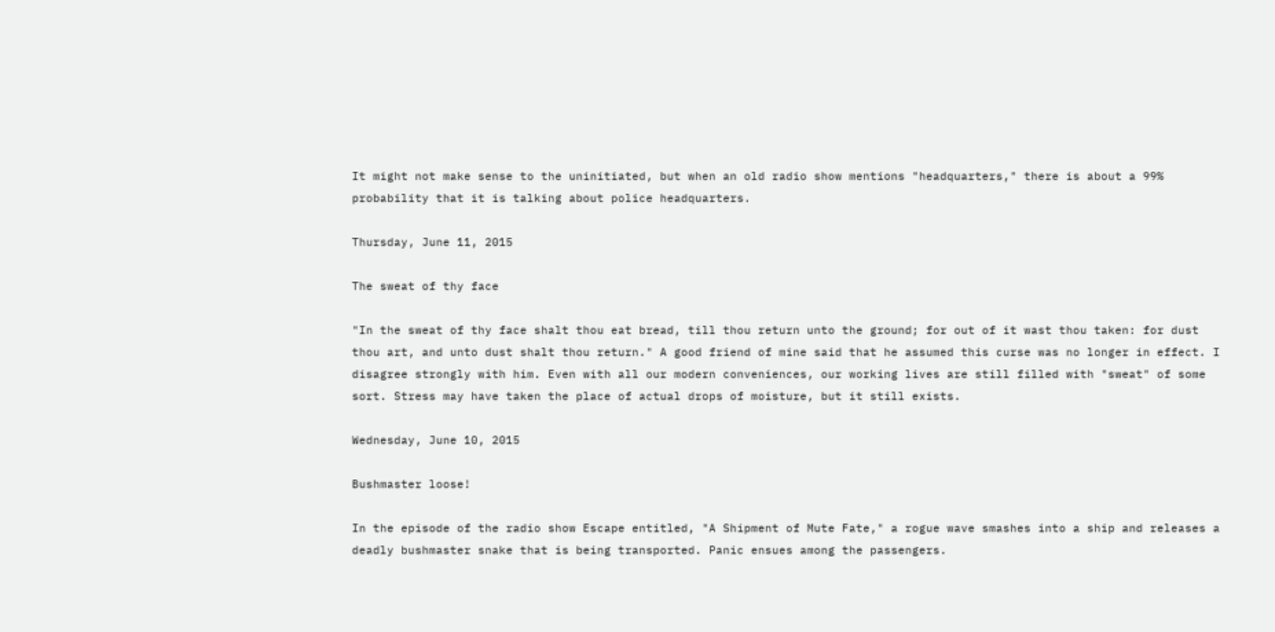It might not make sense to the uninitiated, but when an old radio show mentions "headquarters," there is about a 99% probability that it is talking about police headquarters.

Thursday, June 11, 2015

The sweat of thy face

"In the sweat of thy face shalt thou eat bread, till thou return unto the ground; for out of it wast thou taken: for dust thou art, and unto dust shalt thou return." A good friend of mine said that he assumed this curse was no longer in effect. I disagree strongly with him. Even with all our modern conveniences, our working lives are still filled with "sweat" of some sort. Stress may have taken the place of actual drops of moisture, but it still exists.

Wednesday, June 10, 2015

Bushmaster loose!

In the episode of the radio show Escape entitled, "A Shipment of Mute Fate," a rogue wave smashes into a ship and releases a deadly bushmaster snake that is being transported. Panic ensues among the passengers.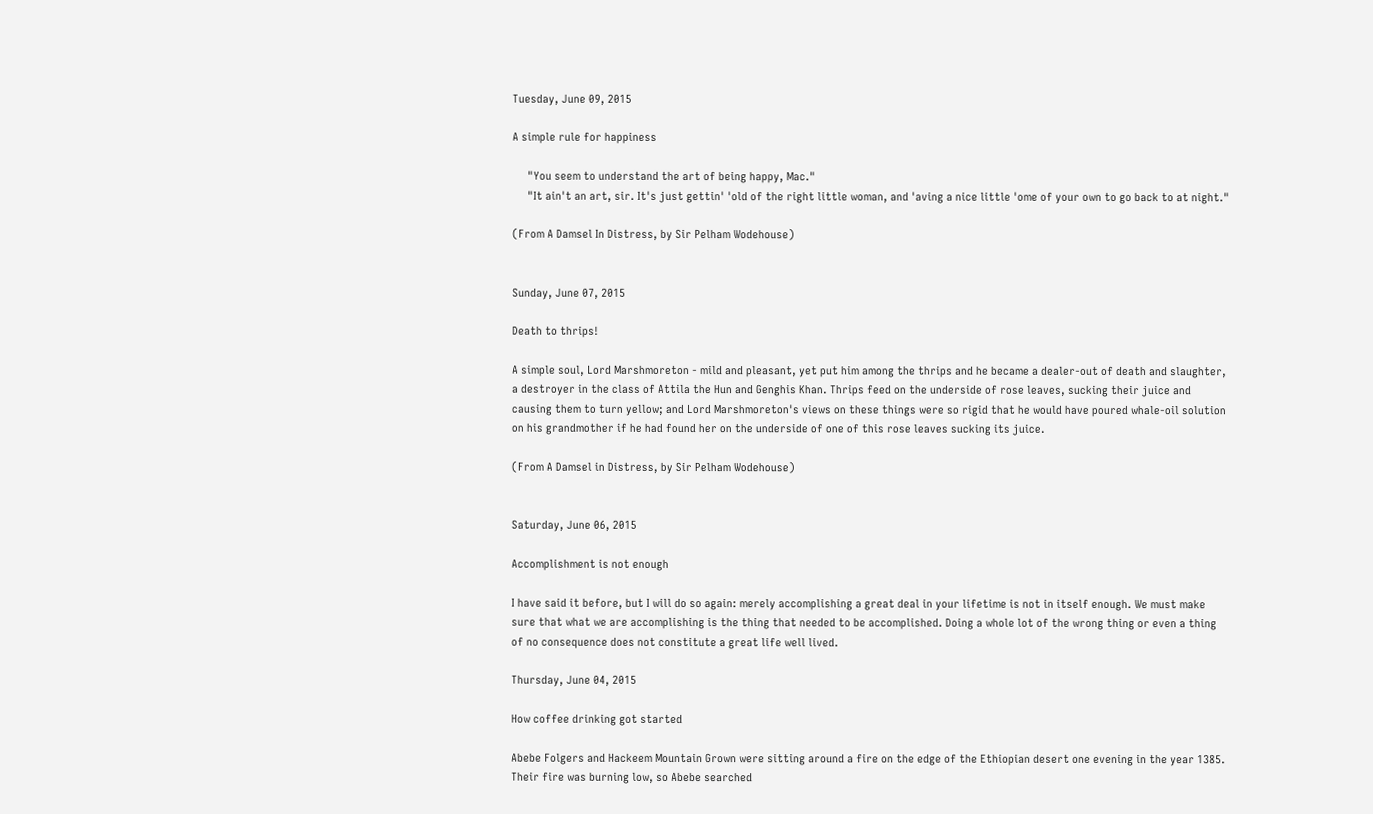Tuesday, June 09, 2015

A simple rule for happiness

     "You seem to understand the art of being happy, Mac."
     "It ain't an art, sir. It's just gettin' 'old of the right little woman, and 'aving a nice little 'ome of your own to go back to at night."

(From A Damsel In Distress, by Sir Pelham Wodehouse)


Sunday, June 07, 2015

Death to thrips!

A simple soul, Lord Marshmoreton - mild and pleasant, yet put him among the thrips and he became a dealer-out of death and slaughter, a destroyer in the class of Attila the Hun and Genghis Khan. Thrips feed on the underside of rose leaves, sucking their juice and causing them to turn yellow; and Lord Marshmoreton's views on these things were so rigid that he would have poured whale-oil solution on his grandmother if he had found her on the underside of one of this rose leaves sucking its juice.

(From A Damsel in Distress, by Sir Pelham Wodehouse)


Saturday, June 06, 2015

Accomplishment is not enough

I have said it before, but I will do so again: merely accomplishing a great deal in your lifetime is not in itself enough. We must make sure that what we are accomplishing is the thing that needed to be accomplished. Doing a whole lot of the wrong thing or even a thing of no consequence does not constitute a great life well lived.

Thursday, June 04, 2015

How coffee drinking got started

Abebe Folgers and Hackeem Mountain Grown were sitting around a fire on the edge of the Ethiopian desert one evening in the year 1385. Their fire was burning low, so Abebe searched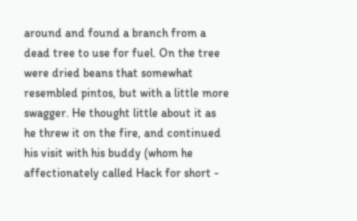around and found a branch from a dead tree to use for fuel. On the tree were dried beans that somewhat resembled pintos, but with a little more swagger. He thought little about it as he threw it on the fire, and continued his visit with his buddy (whom he affectionately called Hack for short -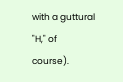with a guttural "H," of course).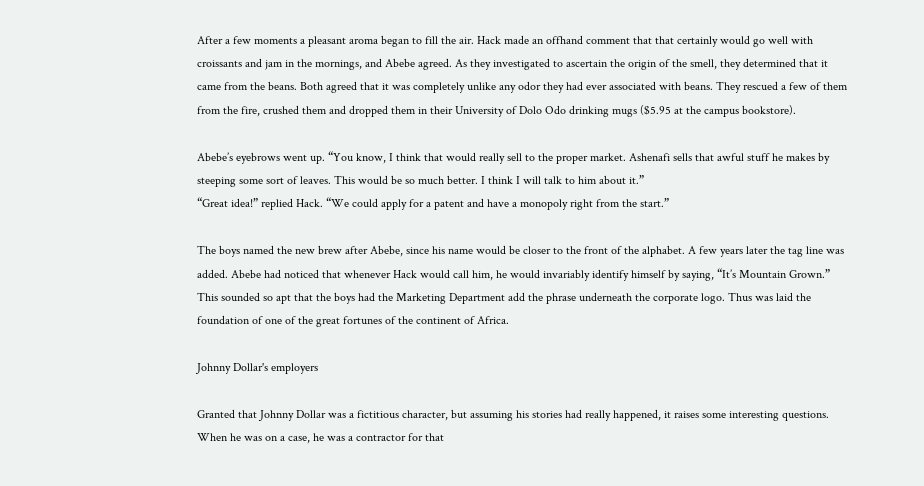After a few moments a pleasant aroma began to fill the air. Hack made an offhand comment that that certainly would go well with croissants and jam in the mornings, and Abebe agreed. As they investigated to ascertain the origin of the smell, they determined that it came from the beans. Both agreed that it was completely unlike any odor they had ever associated with beans. They rescued a few of them from the fire, crushed them and dropped them in their University of Dolo Odo drinking mugs ($5.95 at the campus bookstore).

Abebe’s eyebrows went up. “You know, I think that would really sell to the proper market. Ashenafi sells that awful stuff he makes by steeping some sort of leaves. This would be so much better. I think I will talk to him about it.”
“Great idea!” replied Hack. “We could apply for a patent and have a monopoly right from the start.”

The boys named the new brew after Abebe, since his name would be closer to the front of the alphabet. A few years later the tag line was added. Abebe had noticed that whenever Hack would call him, he would invariably identify himself by saying, “It’s Mountain Grown.” This sounded so apt that the boys had the Marketing Department add the phrase underneath the corporate logo. Thus was laid the foundation of one of the great fortunes of the continent of Africa.

Johnny Dollar's employers

Granted that Johnny Dollar was a fictitious character, but assuming his stories had really happened, it raises some interesting questions. When he was on a case, he was a contractor for that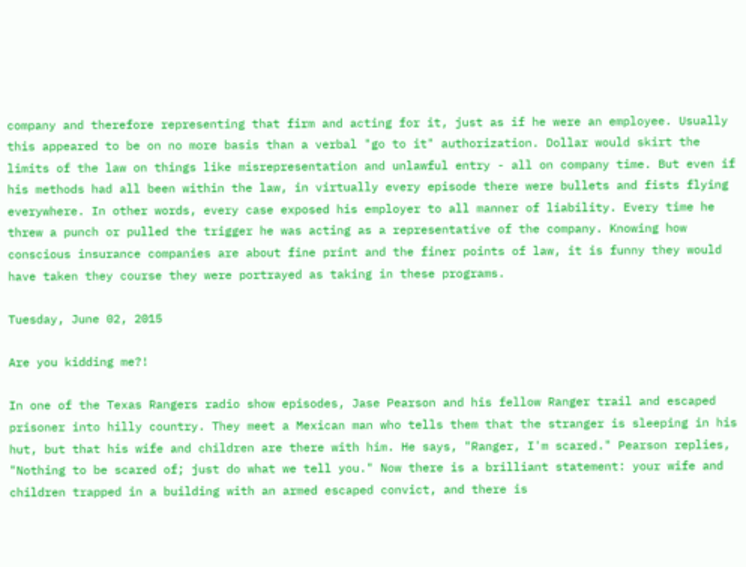company and therefore representing that firm and acting for it, just as if he were an employee. Usually this appeared to be on no more basis than a verbal "go to it" authorization. Dollar would skirt the limits of the law on things like misrepresentation and unlawful entry - all on company time. But even if his methods had all been within the law, in virtually every episode there were bullets and fists flying everywhere. In other words, every case exposed his employer to all manner of liability. Every time he threw a punch or pulled the trigger he was acting as a representative of the company. Knowing how conscious insurance companies are about fine print and the finer points of law, it is funny they would have taken they course they were portrayed as taking in these programs.

Tuesday, June 02, 2015

Are you kidding me?!

In one of the Texas Rangers radio show episodes, Jase Pearson and his fellow Ranger trail and escaped prisoner into hilly country. They meet a Mexican man who tells them that the stranger is sleeping in his hut, but that his wife and children are there with him. He says, "Ranger, I'm scared." Pearson replies, "Nothing to be scared of; just do what we tell you." Now there is a brilliant statement: your wife and children trapped in a building with an armed escaped convict, and there is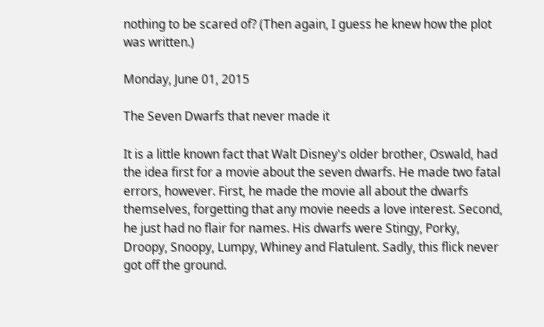nothing to be scared of? (Then again, I guess he knew how the plot was written.)

Monday, June 01, 2015

The Seven Dwarfs that never made it

It is a little known fact that Walt Disney's older brother, Oswald, had the idea first for a movie about the seven dwarfs. He made two fatal errors, however. First, he made the movie all about the dwarfs themselves, forgetting that any movie needs a love interest. Second, he just had no flair for names. His dwarfs were Stingy, Porky, Droopy, Snoopy, Lumpy, Whiney and Flatulent. Sadly, this flick never got off the ground.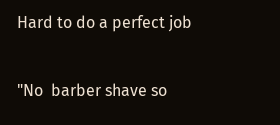Hard to do a perfect job

"No  barber shave so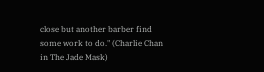close but another barber find some work to do." (Charlie Chan in The Jade Mask)